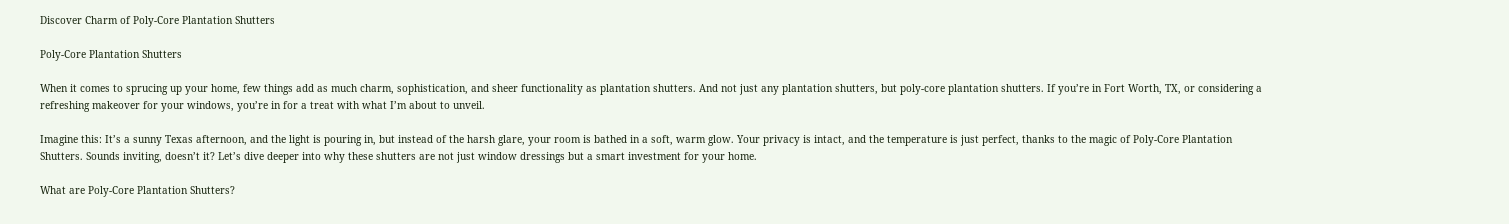Discover Charm of Poly-Core Plantation Shutters

Poly-Core Plantation Shutters

When it comes to sprucing up your home, few things add as much charm, sophistication, and sheer functionality as plantation shutters. And not just any plantation shutters, but poly-core plantation shutters. If you’re in Fort Worth, TX, or considering a refreshing makeover for your windows, you’re in for a treat with what I’m about to unveil.

Imagine this: It’s a sunny Texas afternoon, and the light is pouring in, but instead of the harsh glare, your room is bathed in a soft, warm glow. Your privacy is intact, and the temperature is just perfect, thanks to the magic of Poly-Core Plantation Shutters. Sounds inviting, doesn’t it? Let’s dive deeper into why these shutters are not just window dressings but a smart investment for your home.

What are Poly-Core Plantation Shutters?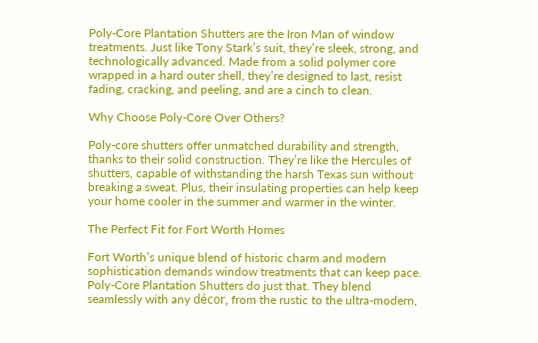Poly-Core Plantation Shutters are the Iron Man of window treatments. Just like Tony Stark’s suit, they’re sleek, strong, and technologically advanced. Made from a solid polymer core wrapped in a hard outer shell, they’re designed to last, resist fading, cracking, and peeling, and are a cinch to clean.

Why Choose Poly-Core Over Others?

Poly-core shutters offer unmatched durability and strength, thanks to their solid construction. They’re like the Hercules of shutters, capable of withstanding the harsh Texas sun without breaking a sweat. Plus, their insulating properties can help keep your home cooler in the summer and warmer in the winter.

The Perfect Fit for Fort Worth Homes

Fort Worth’s unique blend of historic charm and modern sophistication demands window treatments that can keep pace. Poly-Core Plantation Shutters do just that. They blend seamlessly with any décor, from the rustic to the ultra-modern,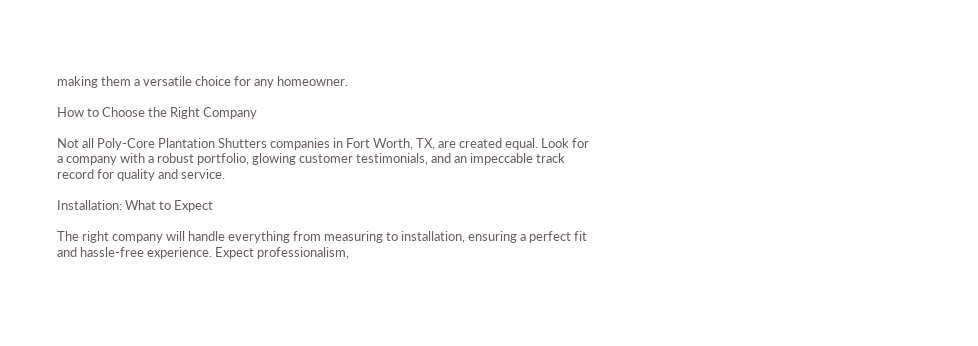making them a versatile choice for any homeowner.

How to Choose the Right Company

Not all Poly-Core Plantation Shutters companies in Fort Worth, TX, are created equal. Look for a company with a robust portfolio, glowing customer testimonials, and an impeccable track record for quality and service.

Installation: What to Expect

The right company will handle everything from measuring to installation, ensuring a perfect fit and hassle-free experience. Expect professionalism,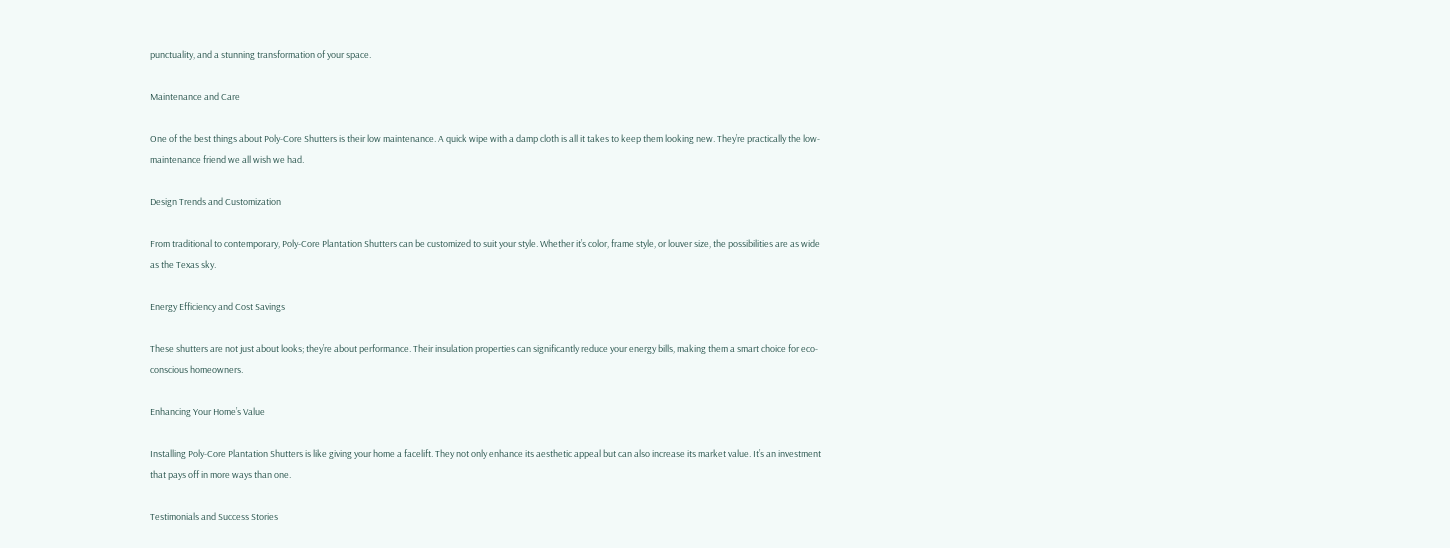punctuality, and a stunning transformation of your space.

Maintenance and Care

One of the best things about Poly-Core Shutters is their low maintenance. A quick wipe with a damp cloth is all it takes to keep them looking new. They’re practically the low-maintenance friend we all wish we had.

Design Trends and Customization

From traditional to contemporary, Poly-Core Plantation Shutters can be customized to suit your style. Whether it’s color, frame style, or louver size, the possibilities are as wide as the Texas sky.

Energy Efficiency and Cost Savings

These shutters are not just about looks; they’re about performance. Their insulation properties can significantly reduce your energy bills, making them a smart choice for eco-conscious homeowners.

Enhancing Your Home’s Value

Installing Poly-Core Plantation Shutters is like giving your home a facelift. They not only enhance its aesthetic appeal but can also increase its market value. It’s an investment that pays off in more ways than one.

Testimonials and Success Stories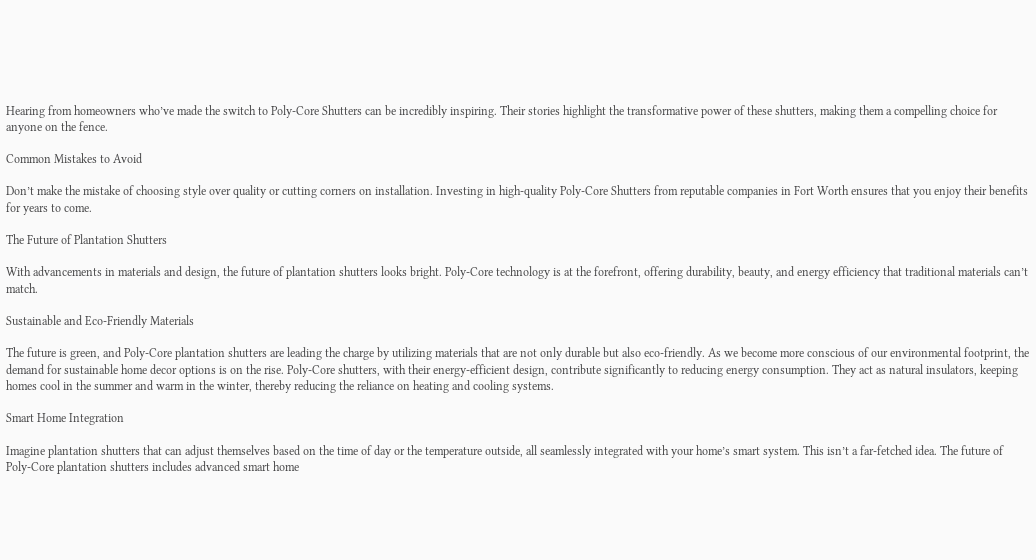Hearing from homeowners who’ve made the switch to Poly-Core Shutters can be incredibly inspiring. Their stories highlight the transformative power of these shutters, making them a compelling choice for anyone on the fence.

Common Mistakes to Avoid

Don’t make the mistake of choosing style over quality or cutting corners on installation. Investing in high-quality Poly-Core Shutters from reputable companies in Fort Worth ensures that you enjoy their benefits for years to come.

The Future of Plantation Shutters

With advancements in materials and design, the future of plantation shutters looks bright. Poly-Core technology is at the forefront, offering durability, beauty, and energy efficiency that traditional materials can’t match.

Sustainable and Eco-Friendly Materials

The future is green, and Poly-Core plantation shutters are leading the charge by utilizing materials that are not only durable but also eco-friendly. As we become more conscious of our environmental footprint, the demand for sustainable home decor options is on the rise. Poly-Core shutters, with their energy-efficient design, contribute significantly to reducing energy consumption. They act as natural insulators, keeping homes cool in the summer and warm in the winter, thereby reducing the reliance on heating and cooling systems.

Smart Home Integration

Imagine plantation shutters that can adjust themselves based on the time of day or the temperature outside, all seamlessly integrated with your home’s smart system. This isn’t a far-fetched idea. The future of Poly-Core plantation shutters includes advanced smart home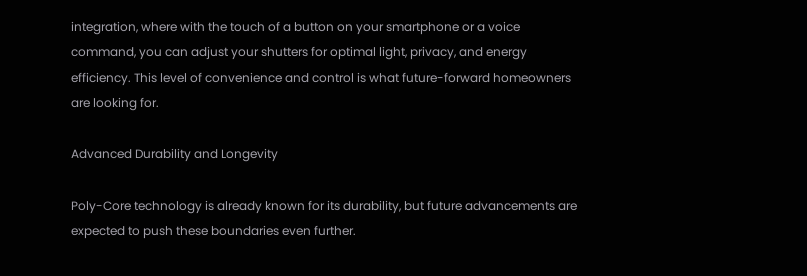integration, where with the touch of a button on your smartphone or a voice command, you can adjust your shutters for optimal light, privacy, and energy efficiency. This level of convenience and control is what future-forward homeowners are looking for.

Advanced Durability and Longevity

Poly-Core technology is already known for its durability, but future advancements are expected to push these boundaries even further.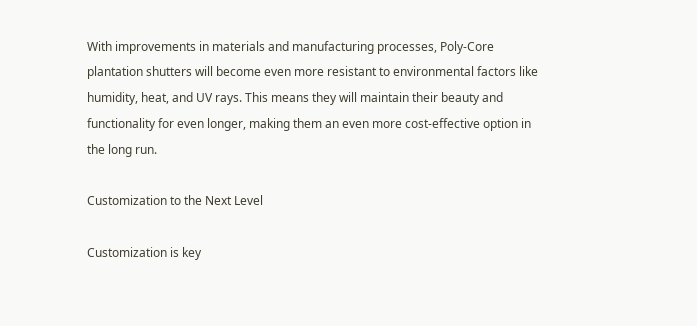With improvements in materials and manufacturing processes, Poly-Core plantation shutters will become even more resistant to environmental factors like humidity, heat, and UV rays. This means they will maintain their beauty and functionality for even longer, making them an even more cost-effective option in the long run.

Customization to the Next Level

Customization is key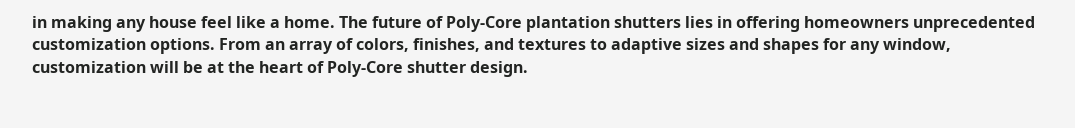in making any house feel like a home. The future of Poly-Core plantation shutters lies in offering homeowners unprecedented customization options. From an array of colors, finishes, and textures to adaptive sizes and shapes for any window, customization will be at the heart of Poly-Core shutter design.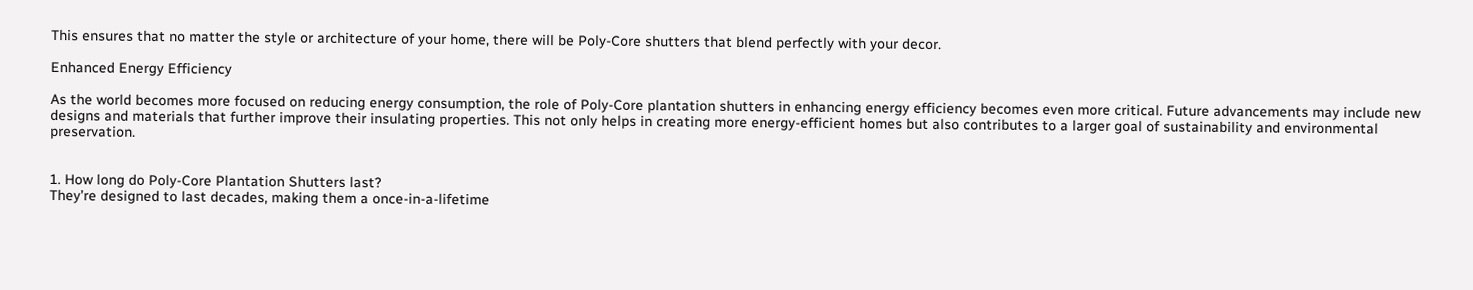This ensures that no matter the style or architecture of your home, there will be Poly-Core shutters that blend perfectly with your decor.

Enhanced Energy Efficiency

As the world becomes more focused on reducing energy consumption, the role of Poly-Core plantation shutters in enhancing energy efficiency becomes even more critical. Future advancements may include new designs and materials that further improve their insulating properties. This not only helps in creating more energy-efficient homes but also contributes to a larger goal of sustainability and environmental preservation.


1. How long do Poly-Core Plantation Shutters last?
They’re designed to last decades, making them a once-in-a-lifetime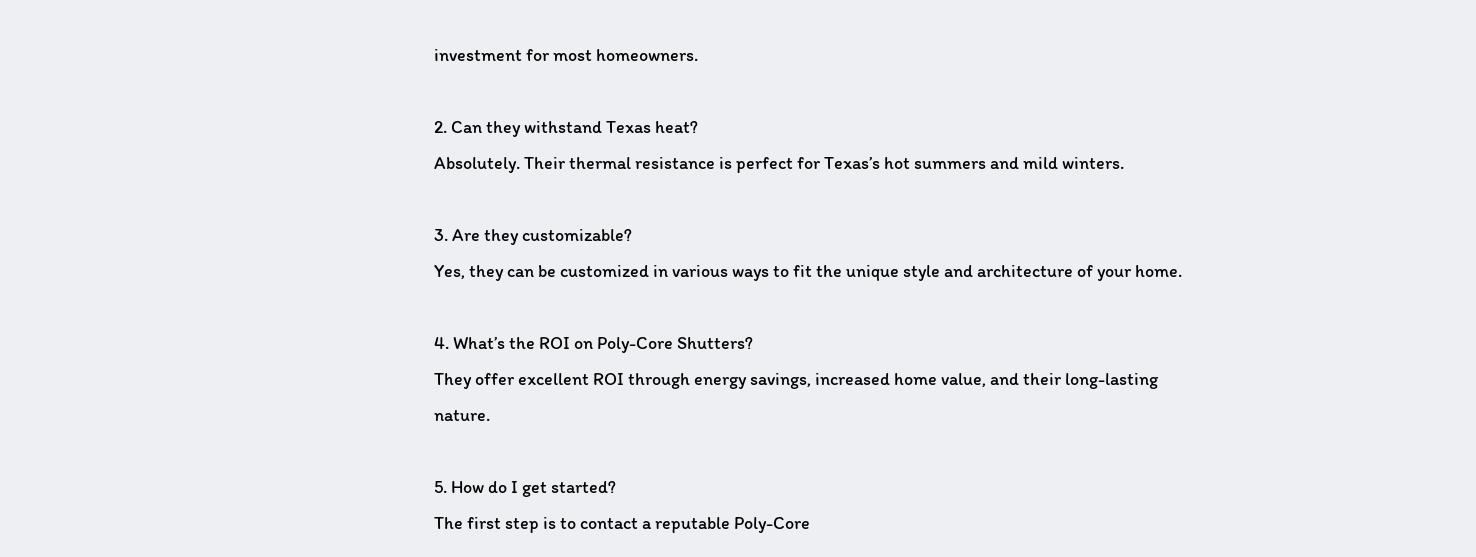investment for most homeowners.

2. Can they withstand Texas heat?
Absolutely. Their thermal resistance is perfect for Texas’s hot summers and mild winters.

3. Are they customizable?
Yes, they can be customized in various ways to fit the unique style and architecture of your home.

4. What’s the ROI on Poly-Core Shutters?
They offer excellent ROI through energy savings, increased home value, and their long-lasting nature.

5. How do I get started?
The first step is to contact a reputable Poly-Core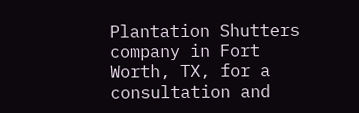Plantation Shutters company in Fort Worth, TX, for a consultation and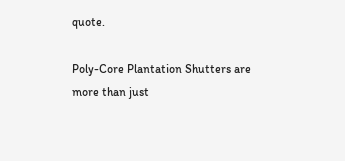quote.

Poly-Core Plantation Shutters are more than just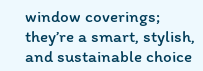window coverings; they’re a smart, stylish, and sustainable choice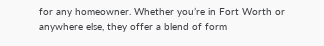for any homeowner. Whether you’re in Fort Worth or anywhere else, they offer a blend of form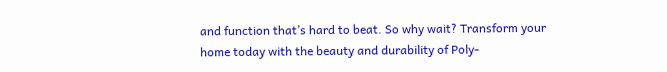and function that’s hard to beat. So why wait? Transform your home today with the beauty and durability of Poly-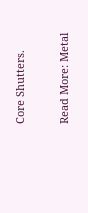Core Shutters.

Read More: Metal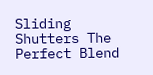Sliding Shutters The Perfect Blend